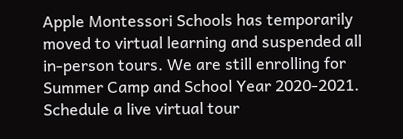Apple Montessori Schools has temporarily moved to virtual learning and suspended all in-person tours. We are still enrolling for Summer Camp and School Year 2020-2021. Schedule a live virtual tour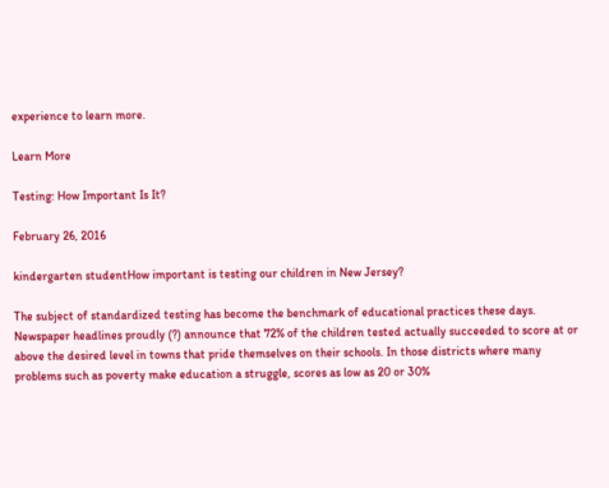experience to learn more.

Learn More

Testing: How Important Is It?

February 26, 2016

kindergarten studentHow important is testing our children in New Jersey?

The subject of standardized testing has become the benchmark of educational practices these days. Newspaper headlines proudly (?) announce that 72% of the children tested actually succeeded to score at or above the desired level in towns that pride themselves on their schools. In those districts where many problems such as poverty make education a struggle, scores as low as 20 or 30%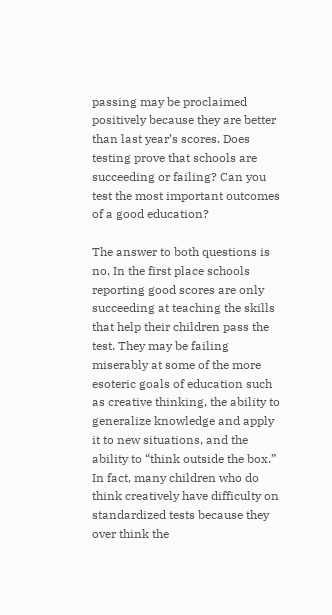passing may be proclaimed positively because they are better than last year’s scores. Does testing prove that schools are succeeding or failing? Can you test the most important outcomes of a good education?

The answer to both questions is no. In the first place schools reporting good scores are only succeeding at teaching the skills that help their children pass the test. They may be failing miserably at some of the more esoteric goals of education such as creative thinking, the ability to generalize knowledge and apply it to new situations, and the ability to “think outside the box.” In fact, many children who do think creatively have difficulty on standardized tests because they over think the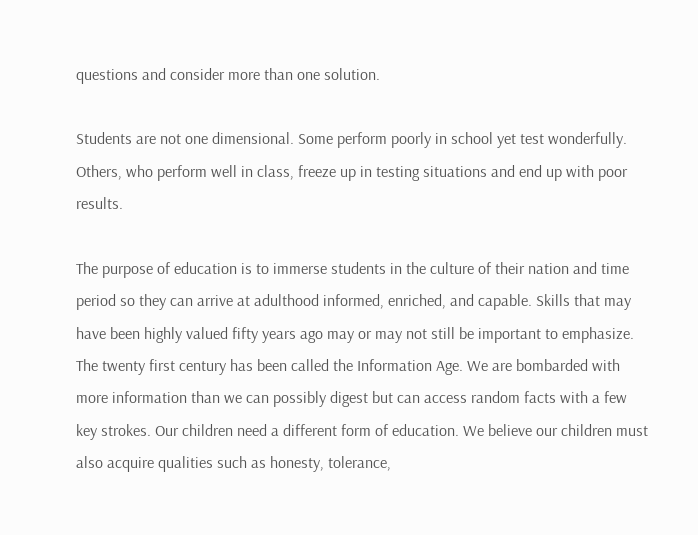questions and consider more than one solution.

Students are not one dimensional. Some perform poorly in school yet test wonderfully. Others, who perform well in class, freeze up in testing situations and end up with poor results.

The purpose of education is to immerse students in the culture of their nation and time period so they can arrive at adulthood informed, enriched, and capable. Skills that may have been highly valued fifty years ago may or may not still be important to emphasize. The twenty first century has been called the Information Age. We are bombarded with more information than we can possibly digest but can access random facts with a few key strokes. Our children need a different form of education. We believe our children must also acquire qualities such as honesty, tolerance,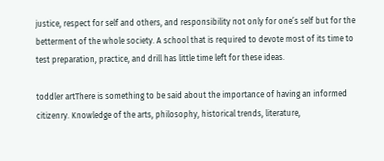justice, respect for self and others, and responsibility not only for one’s self but for the betterment of the whole society. A school that is required to devote most of its time to test preparation, practice, and drill has little time left for these ideas.

toddler artThere is something to be said about the importance of having an informed citizenry. Knowledge of the arts, philosophy, historical trends, literature,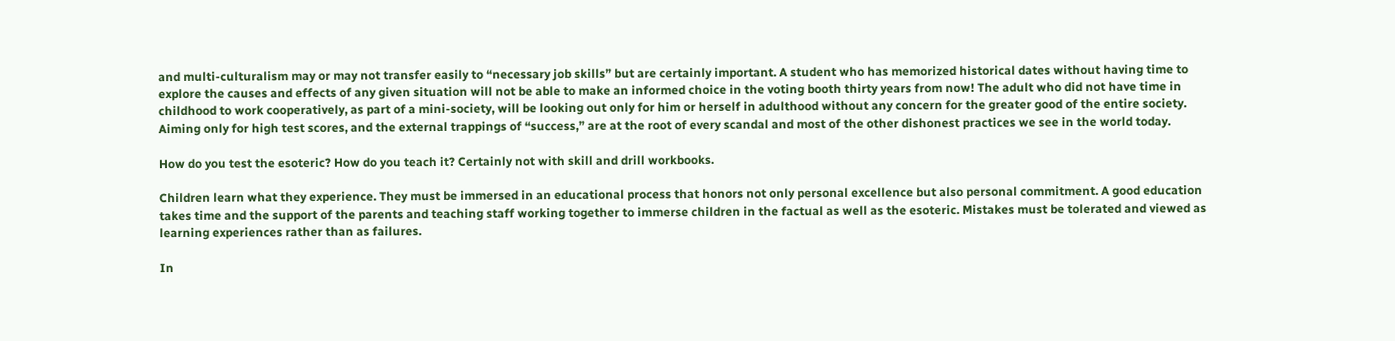and multi-culturalism may or may not transfer easily to “necessary job skills” but are certainly important. A student who has memorized historical dates without having time to explore the causes and effects of any given situation will not be able to make an informed choice in the voting booth thirty years from now! The adult who did not have time in childhood to work cooperatively, as part of a mini-society, will be looking out only for him or herself in adulthood without any concern for the greater good of the entire society. Aiming only for high test scores, and the external trappings of “success,” are at the root of every scandal and most of the other dishonest practices we see in the world today.

How do you test the esoteric? How do you teach it? Certainly not with skill and drill workbooks.

Children learn what they experience. They must be immersed in an educational process that honors not only personal excellence but also personal commitment. A good education takes time and the support of the parents and teaching staff working together to immerse children in the factual as well as the esoteric. Mistakes must be tolerated and viewed as learning experiences rather than as failures.

In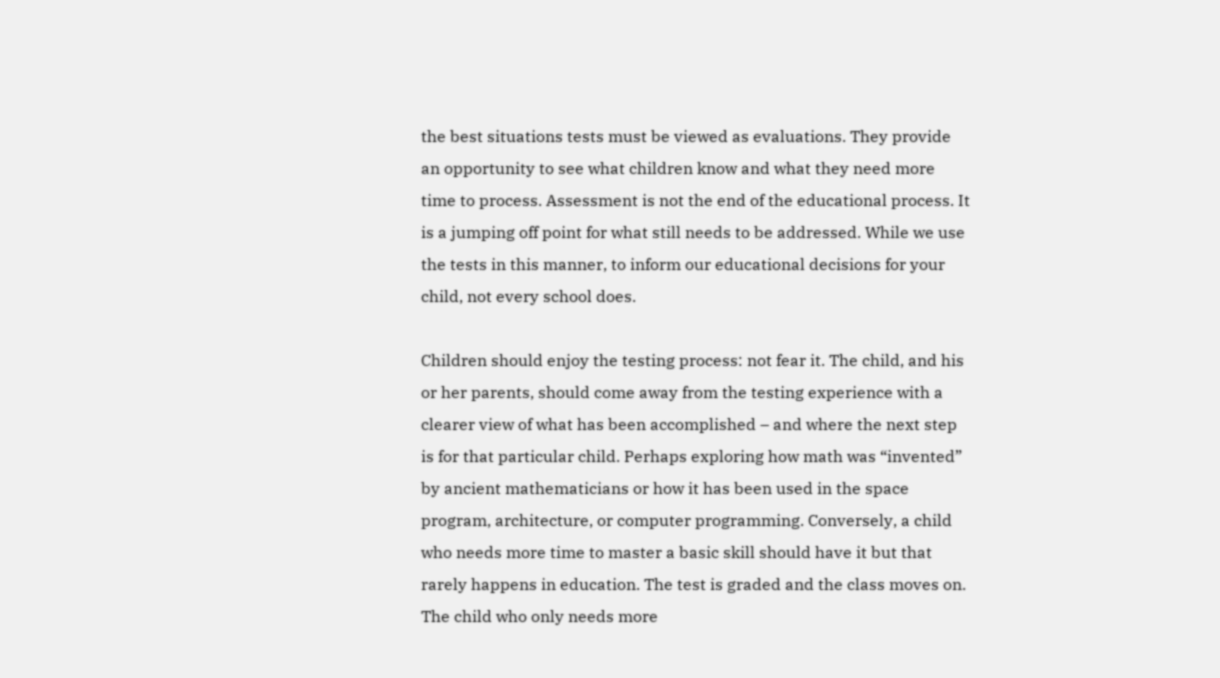the best situations tests must be viewed as evaluations. They provide an opportunity to see what children know and what they need more time to process. Assessment is not the end of the educational process. It is a jumping off point for what still needs to be addressed. While we use the tests in this manner, to inform our educational decisions for your child, not every school does.

Children should enjoy the testing process: not fear it. The child, and his or her parents, should come away from the testing experience with a clearer view of what has been accomplished – and where the next step is for that particular child. Perhaps exploring how math was “invented” by ancient mathematicians or how it has been used in the space program, architecture, or computer programming. Conversely, a child who needs more time to master a basic skill should have it but that rarely happens in education. The test is graded and the class moves on. The child who only needs more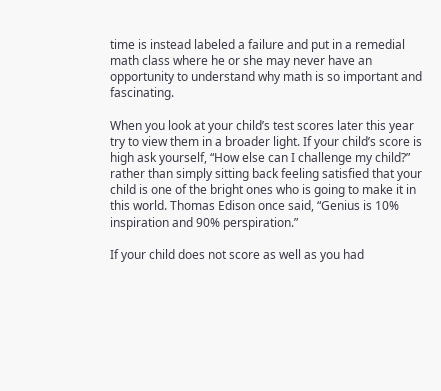time is instead labeled a failure and put in a remedial math class where he or she may never have an opportunity to understand why math is so important and fascinating.

When you look at your child’s test scores later this year try to view them in a broader light. If your child’s score is high ask yourself, “How else can I challenge my child?” rather than simply sitting back feeling satisfied that your child is one of the bright ones who is going to make it in this world. Thomas Edison once said, “Genius is 10% inspiration and 90% perspiration.”

If your child does not score as well as you had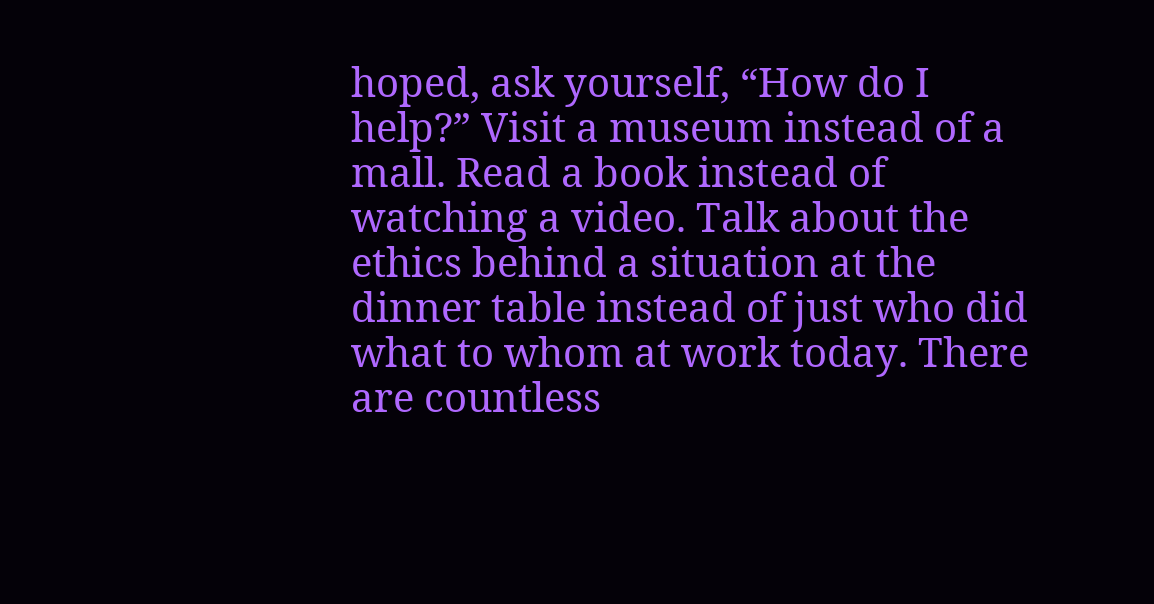hoped, ask yourself, “How do I help?” Visit a museum instead of a mall. Read a book instead of watching a video. Talk about the ethics behind a situation at the dinner table instead of just who did what to whom at work today. There are countless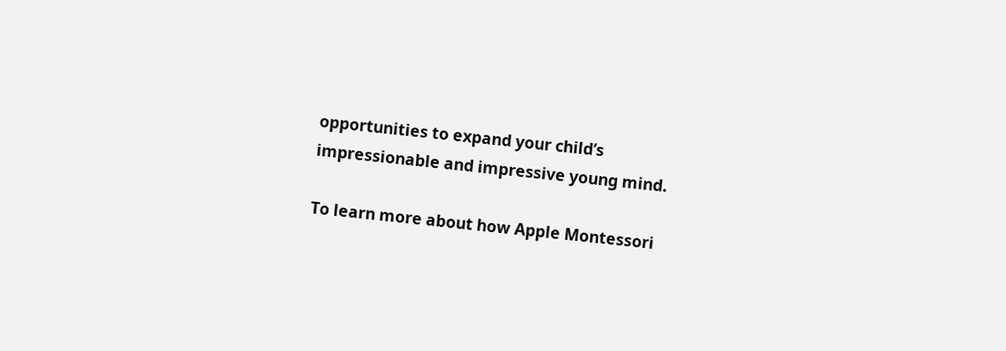opportunities to expand your child’s impressionable and impressive young mind.

To learn more about how Apple Montessori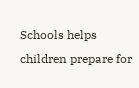Schools helps children prepare for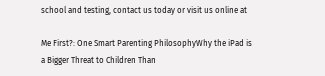school and testing, contact us today or visit us online at

Me First?: One Smart Parenting PhilosophyWhy the iPad is a Bigger Threat to Children Than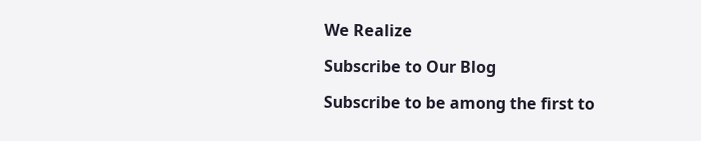We Realize

Subscribe to Our Blog

Subscribe to be among the first to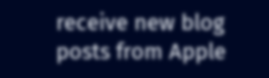receive new blog posts from Apple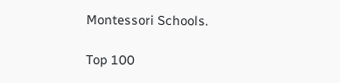Montessori Schools.

Top 100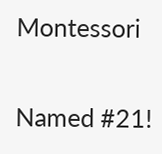Montessori

Named #21!